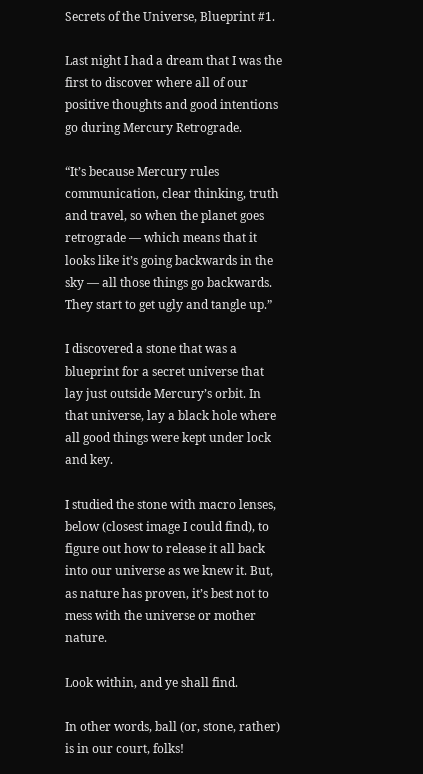Secrets of the Universe, Blueprint #1.

Last night I had a dream that I was the first to discover where all of our positive thoughts and good intentions go during Mercury Retrograde.

“It’s because Mercury rules communication, clear thinking, truth and travel, so when the planet goes retrograde — which means that it looks like it’s going backwards in the sky — all those things go backwards. They start to get ugly and tangle up.”

I discovered a stone that was a blueprint for a secret universe that lay just outside Mercury’s orbit. In that universe, lay a black hole where all good things were kept under lock and key.

I studied the stone with macro lenses, below (closest image I could find), to figure out how to release it all back into our universe as we knew it. But, as nature has proven, it’s best not to mess with the universe or mother nature.

Look within, and ye shall find.

In other words, ball (or, stone, rather) is in our court, folks!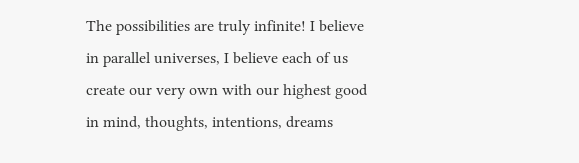The possibilities are truly infinite! I believe in parallel universes, I believe each of us create our very own with our highest good in mind, thoughts, intentions, dreams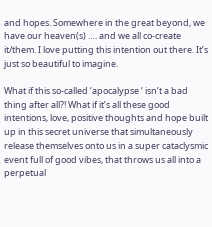and hopes. Somewhere in the great beyond, we have our heaven(s) …. and we all co-create it/them. I love putting this intention out there. It’s just so beautiful to imagine.

What if this so-called ‘apocalypse ‘ isn’t a bad thing after all?! What if it’s all these good intentions, love, positive thoughts and hope built up in this secret universe that simultaneously release themselves onto us in a super cataclysmic event full of good vibes, that throws us all into a perpetual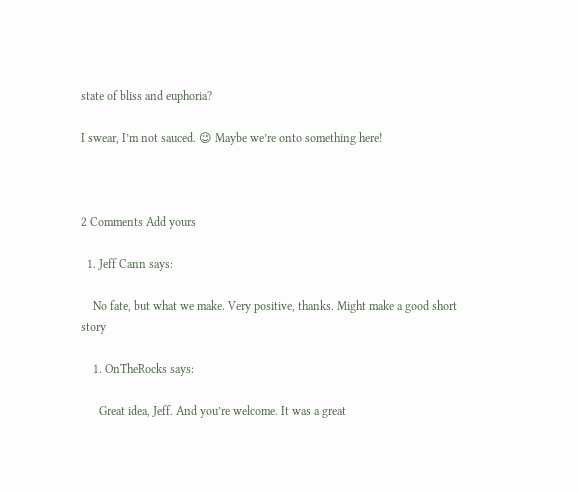state of bliss and euphoria?

I swear, I’m not sauced. 😉 Maybe we’re onto something here!



2 Comments Add yours

  1. Jeff Cann says:

    No fate, but what we make. Very positive, thanks. Might make a good short story

    1. OnTheRocks says:

      Great idea, Jeff. And you’re welcome. It was a great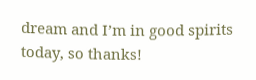dream and I’m in good spirits today, so thanks!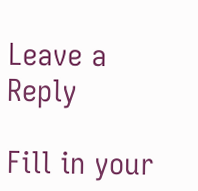Leave a Reply

Fill in your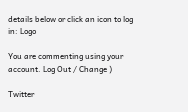details below or click an icon to log in: Logo

You are commenting using your account. Log Out / Change )

Twitter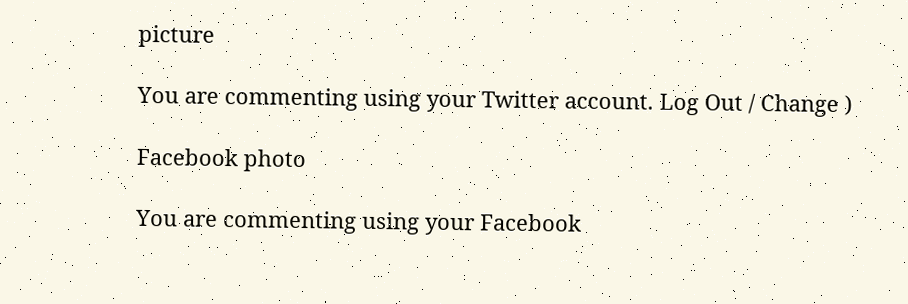picture

You are commenting using your Twitter account. Log Out / Change )

Facebook photo

You are commenting using your Facebook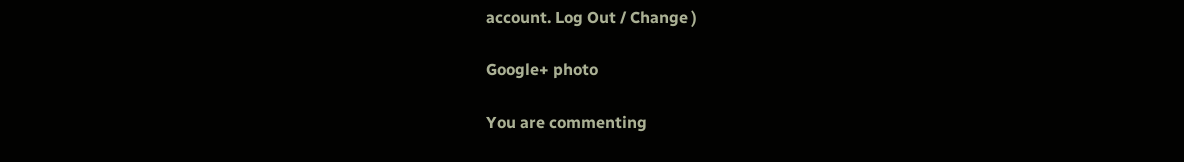account. Log Out / Change )

Google+ photo

You are commenting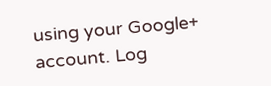using your Google+ account. Log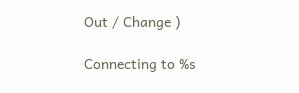Out / Change )

Connecting to %s